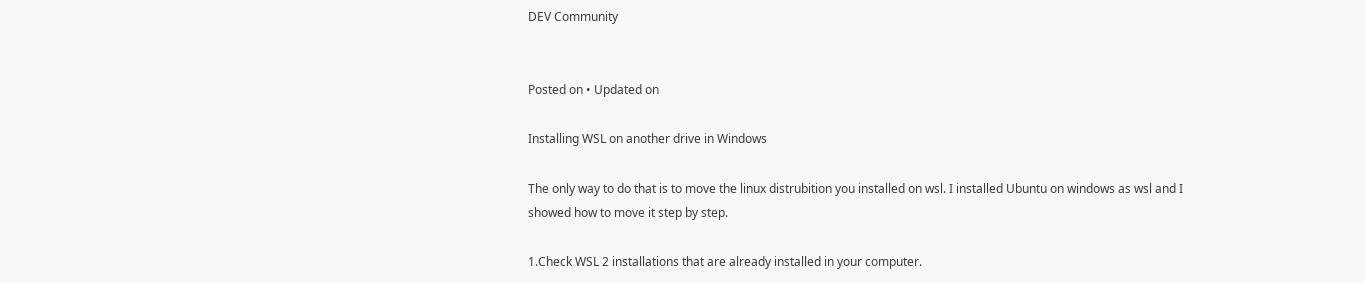DEV Community


Posted on • Updated on

Installing WSL on another drive in Windows

The only way to do that is to move the linux distrubition you installed on wsl. I installed Ubuntu on windows as wsl and I showed how to move it step by step.

1.Check WSL 2 installations that are already installed in your computer.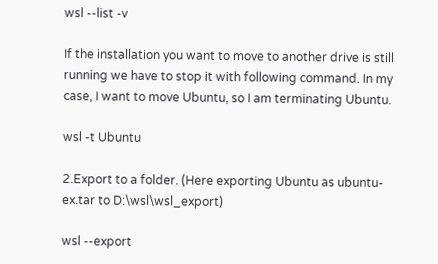wsl --list -v

If the installation you want to move to another drive is still running we have to stop it with following command. In my case, I want to move Ubuntu, so I am terminating Ubuntu.

wsl -t Ubuntu

2.Export to a folder. (Here exporting Ubuntu as ubuntu-ex.tar to D:\wsl\wsl_export)

wsl --export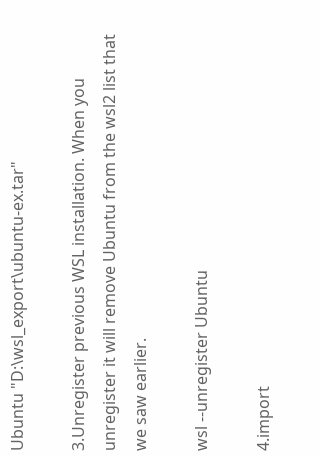Ubuntu "D:\wsl_export\ubuntu-ex.tar"

3.Unregister previous WSL installation. When you unregister it will remove Ubuntu from the wsl2 list that we saw earlier.

wsl --unregister Ubuntu

4.import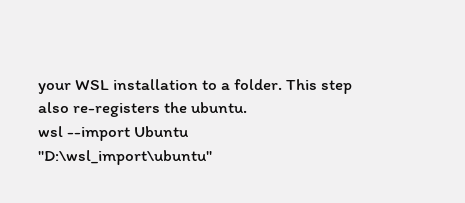your WSL installation to a folder. This step also re-registers the ubuntu.
wsl --import Ubuntu "D:\wsl_import\ubuntu"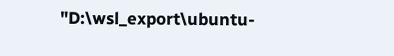"D:\wsl_export\ubuntu-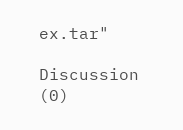ex.tar"

Discussion (0)